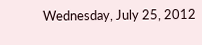Wednesday, July 25, 2012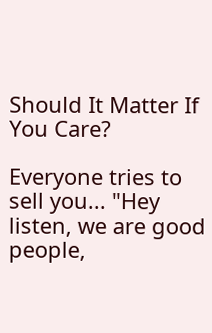Should It Matter If You Care?

Everyone tries to sell you... "Hey listen, we are good people,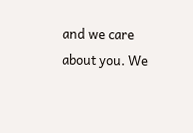and we care about you. We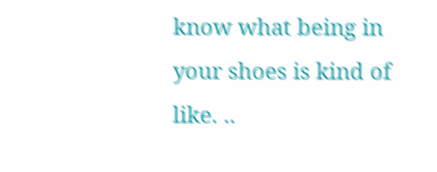know what being in your shoes is kind of like. ..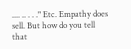.... .. . . ." Etc. Empathy does sell. But how do you tell that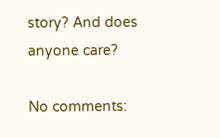story? And does anyone care?

No comments: